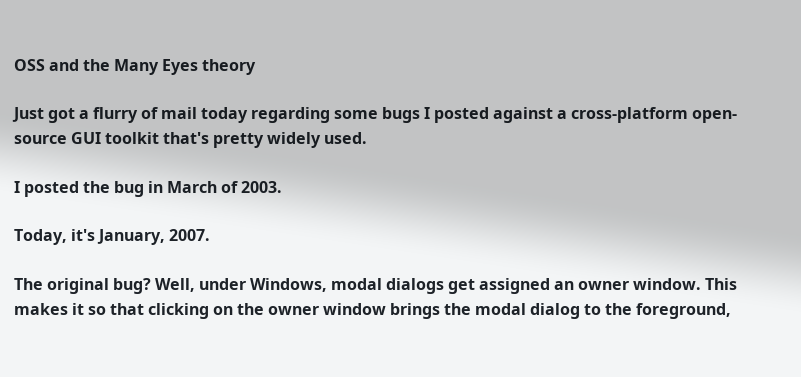OSS and the Many Eyes theory

Just got a flurry of mail today regarding some bugs I posted against a cross-platform open-source GUI toolkit that's pretty widely used.

I posted the bug in March of 2003.

Today, it's January, 2007.

The original bug? Well, under Windows, modal dialogs get assigned an owner window. This makes it so that clicking on the owner window brings the modal dialog to the foreground,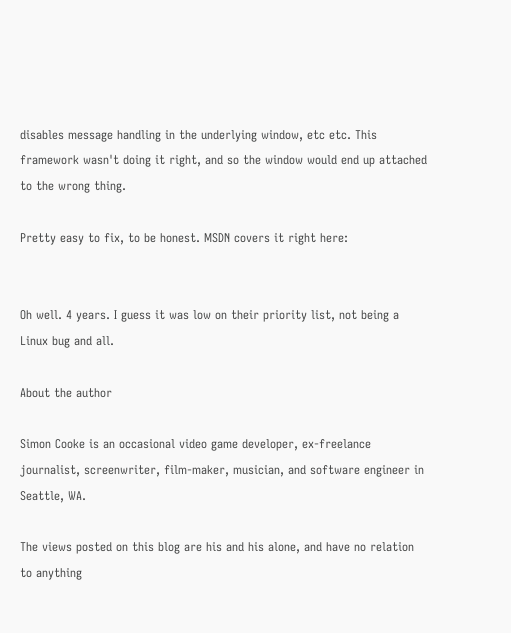disables message handling in the underlying window, etc etc. This framework wasn't doing it right, and so the window would end up attached to the wrong thing.

Pretty easy to fix, to be honest. MSDN covers it right here:


Oh well. 4 years. I guess it was low on their priority list, not being a Linux bug and all.

About the author

Simon Cooke is an occasional video game developer, ex-freelance journalist, screenwriter, film-maker, musician, and software engineer in Seattle, WA.

The views posted on this blog are his and his alone, and have no relation to anything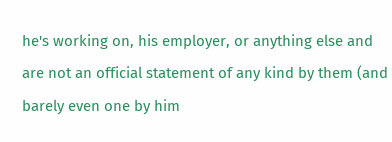he's working on, his employer, or anything else and are not an official statement of any kind by them (and barely even one by him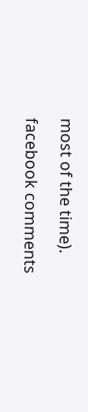most of the time).

facebook comments